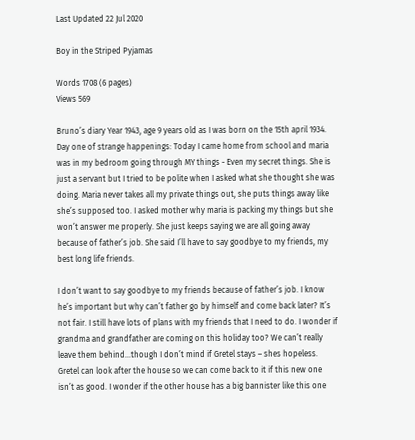Last Updated 22 Jul 2020

Boy in the Striped Pyjamas

Words 1708 (6 pages)
Views 569

Bruno’s diary Year 1943, age 9 years old as I was born on the 15th april 1934. Day one of strange happenings: Today I came home from school and maria was in my bedroom going through MY things - Even my secret things. She is just a servant but I tried to be polite when I asked what she thought she was doing. Maria never takes all my private things out, she puts things away like she’s supposed too. I asked mother why maria is packing my things but she won’t answer me properly. She just keeps saying we are all going away because of father’s job. She said I’ll have to say goodbye to my friends, my best long life friends.

I don’t want to say goodbye to my friends because of father’s job. I know he’s important but why can’t father go by himself and come back later? It’s not fair. I still have lots of plans with my friends that I need to do. I wonder if grandma and grandfather are coming on this holiday too? We can’t really leave them behind…though I don’t mind if Gretel stays – shes hopeless. Gretel can look after the house so we can come back to it if this new one isn’t as good. I wonder if the other house has a big bannister like this one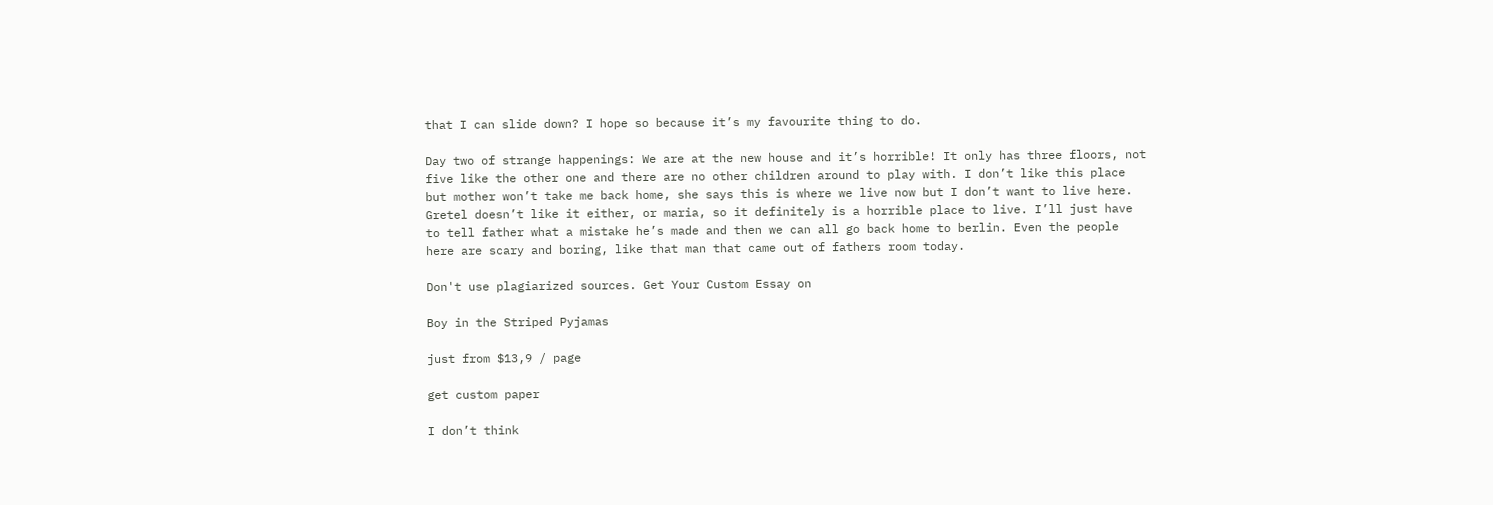that I can slide down? I hope so because it’s my favourite thing to do.

Day two of strange happenings: We are at the new house and it’s horrible! It only has three floors, not five like the other one and there are no other children around to play with. I don’t like this place but mother won’t take me back home, she says this is where we live now but I don’t want to live here. Gretel doesn’t like it either, or maria, so it definitely is a horrible place to live. I’ll just have to tell father what a mistake he’s made and then we can all go back home to berlin. Even the people here are scary and boring, like that man that came out of fathers room today.

Don't use plagiarized sources. Get Your Custom Essay on

Boy in the Striped Pyjamas

just from $13,9 / page

get custom paper

I don’t think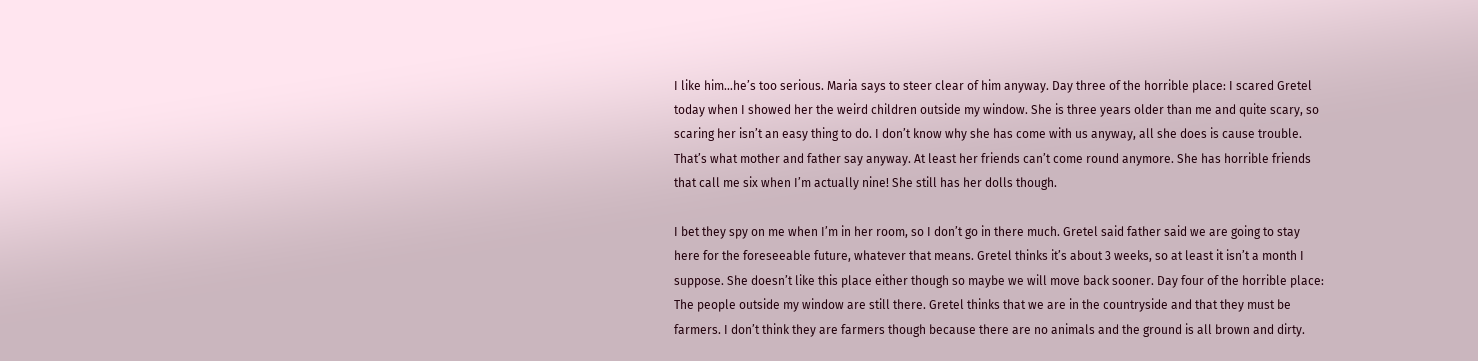I like him…he’s too serious. Maria says to steer clear of him anyway. Day three of the horrible place: I scared Gretel today when I showed her the weird children outside my window. She is three years older than me and quite scary, so scaring her isn’t an easy thing to do. I don’t know why she has come with us anyway, all she does is cause trouble. That’s what mother and father say anyway. At least her friends can’t come round anymore. She has horrible friends that call me six when I’m actually nine! She still has her dolls though.

I bet they spy on me when I’m in her room, so I don’t go in there much. Gretel said father said we are going to stay here for the foreseeable future, whatever that means. Gretel thinks it’s about 3 weeks, so at least it isn’t a month I suppose. She doesn’t like this place either though so maybe we will move back sooner. Day four of the horrible place: The people outside my window are still there. Gretel thinks that we are in the countryside and that they must be farmers. I don’t think they are farmers though because there are no animals and the ground is all brown and dirty.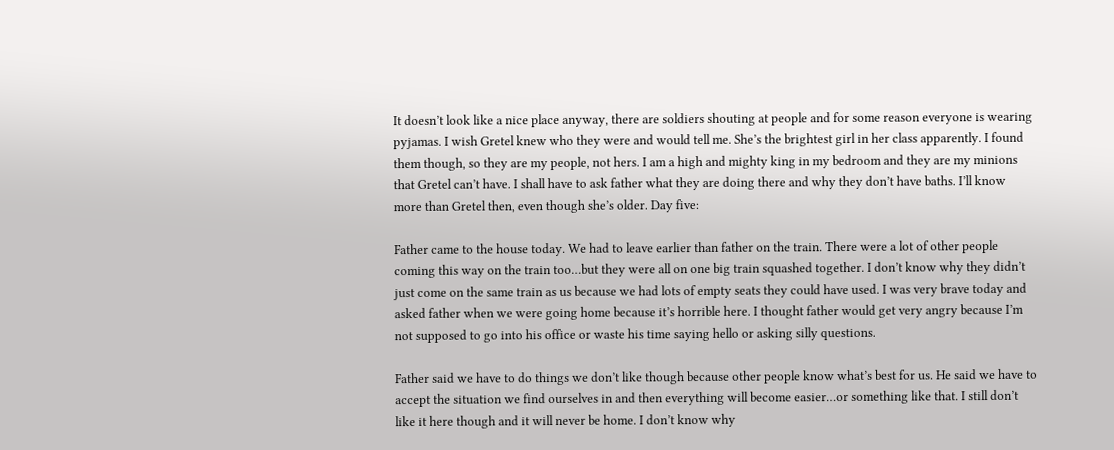It doesn’t look like a nice place anyway, there are soldiers shouting at people and for some reason everyone is wearing pyjamas. I wish Gretel knew who they were and would tell me. She’s the brightest girl in her class apparently. I found them though, so they are my people, not hers. I am a high and mighty king in my bedroom and they are my minions that Gretel can’t have. I shall have to ask father what they are doing there and why they don’t have baths. I’ll know more than Gretel then, even though she’s older. Day five:

Father came to the house today. We had to leave earlier than father on the train. There were a lot of other people coming this way on the train too…but they were all on one big train squashed together. I don’t know why they didn’t just come on the same train as us because we had lots of empty seats they could have used. I was very brave today and asked father when we were going home because it’s horrible here. I thought father would get very angry because I’m not supposed to go into his office or waste his time saying hello or asking silly questions.

Father said we have to do things we don’t like though because other people know what’s best for us. He said we have to accept the situation we find ourselves in and then everything will become easier…or something like that. I still don’t like it here though and it will never be home. I don’t know why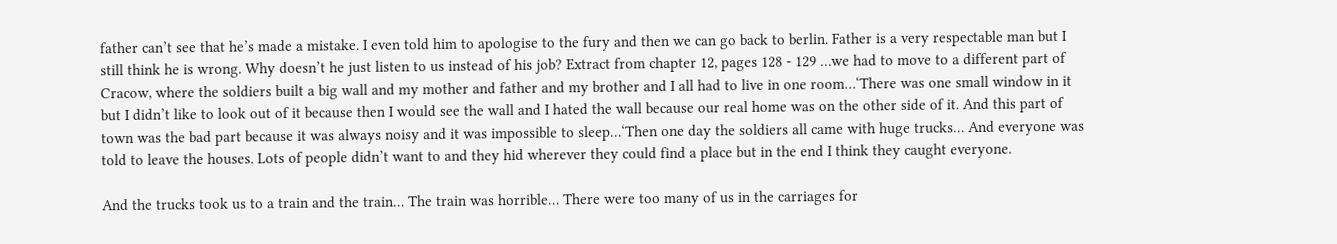father can’t see that he’s made a mistake. I even told him to apologise to the fury and then we can go back to berlin. Father is a very respectable man but I still think he is wrong. Why doesn’t he just listen to us instead of his job? Extract from chapter 12, pages 128 - 129 …we had to move to a different part of Cracow, where the soldiers built a big wall and my mother and father and my brother and I all had to live in one room…‘There was one small window in it but I didn’t like to look out of it because then I would see the wall and I hated the wall because our real home was on the other side of it. And this part of town was the bad part because it was always noisy and it was impossible to sleep…‘Then one day the soldiers all came with huge trucks… And everyone was told to leave the houses. Lots of people didn’t want to and they hid wherever they could find a place but in the end I think they caught everyone.

And the trucks took us to a train and the train… The train was horrible… There were too many of us in the carriages for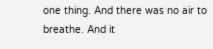one thing. And there was no air to breathe. And it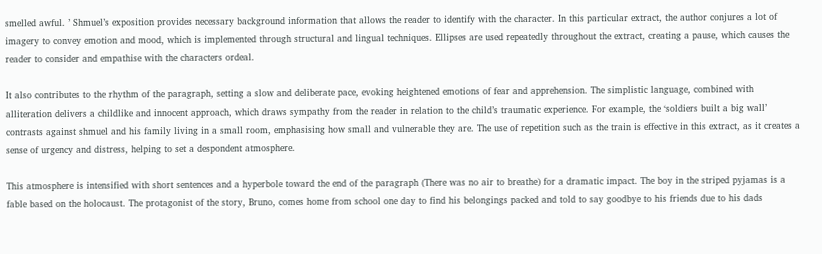smelled awful. ’ Shmuel’s exposition provides necessary background information that allows the reader to identify with the character. In this particular extract, the author conjures a lot of imagery to convey emotion and mood, which is implemented through structural and lingual techniques. Ellipses are used repeatedly throughout the extract, creating a pause, which causes the reader to consider and empathise with the characters ordeal.

It also contributes to the rhythm of the paragraph, setting a slow and deliberate pace, evoking heightened emotions of fear and apprehension. The simplistic language, combined with alliteration delivers a childlike and innocent approach, which draws sympathy from the reader in relation to the child’s traumatic experience. For example, the ‘soldiers built a big wall’ contrasts against shmuel and his family living in a small room, emphasising how small and vulnerable they are. The use of repetition such as the train is effective in this extract, as it creates a sense of urgency and distress, helping to set a despondent atmosphere.

This atmosphere is intensified with short sentences and a hyperbole toward the end of the paragraph (There was no air to breathe) for a dramatic impact. The boy in the striped pyjamas is a fable based on the holocaust. The protagonist of the story, Bruno, comes home from school one day to find his belongings packed and told to say goodbye to his friends due to his dads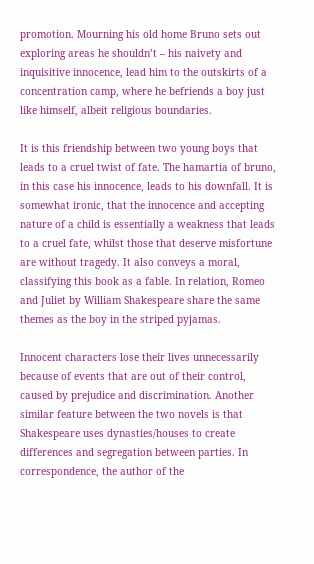promotion. Mourning his old home Bruno sets out exploring areas he shouldn’t – his naivety and inquisitive innocence, lead him to the outskirts of a concentration camp, where he befriends a boy just like himself, albeit religious boundaries.

It is this friendship between two young boys that leads to a cruel twist of fate. The hamartia of bruno, in this case his innocence, leads to his downfall. It is somewhat ironic, that the innocence and accepting nature of a child is essentially a weakness that leads to a cruel fate, whilst those that deserve misfortune are without tragedy. It also conveys a moral, classifying this book as a fable. In relation, Romeo and Juliet by William Shakespeare share the same themes as the boy in the striped pyjamas.

Innocent characters lose their lives unnecessarily because of events that are out of their control, caused by prejudice and discrimination. Another similar feature between the two novels is that Shakespeare uses dynasties/houses to create differences and segregation between parties. In correspondence, the author of the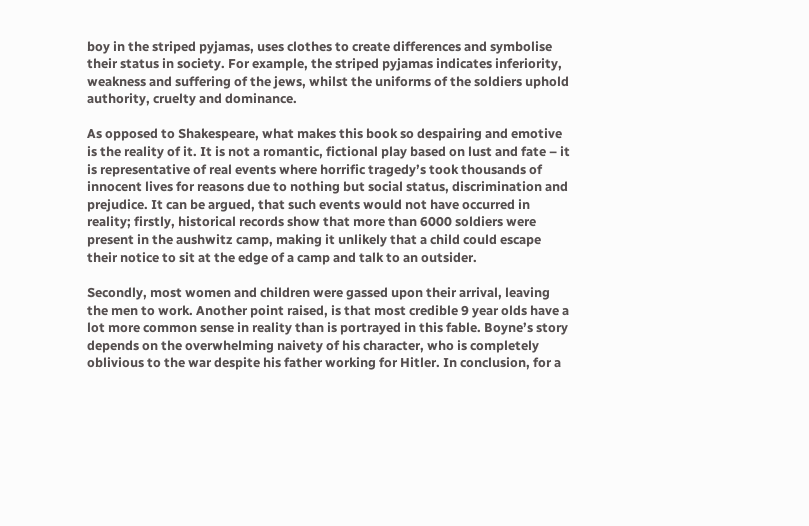boy in the striped pyjamas, uses clothes to create differences and symbolise their status in society. For example, the striped pyjamas indicates inferiority, weakness and suffering of the jews, whilst the uniforms of the soldiers uphold authority, cruelty and dominance.

As opposed to Shakespeare, what makes this book so despairing and emotive is the reality of it. It is not a romantic, fictional play based on lust and fate – it is representative of real events where horrific tragedy’s took thousands of innocent lives for reasons due to nothing but social status, discrimination and prejudice. It can be argued, that such events would not have occurred in reality; firstly, historical records show that more than 6000 soldiers were present in the aushwitz camp, making it unlikely that a child could escape their notice to sit at the edge of a camp and talk to an outsider.

Secondly, most women and children were gassed upon their arrival, leaving the men to work. Another point raised, is that most credible 9 year olds have a lot more common sense in reality than is portrayed in this fable. Boyne’s story depends on the overwhelming naivety of his character, who is completely oblivious to the war despite his father working for Hitler. In conclusion, for a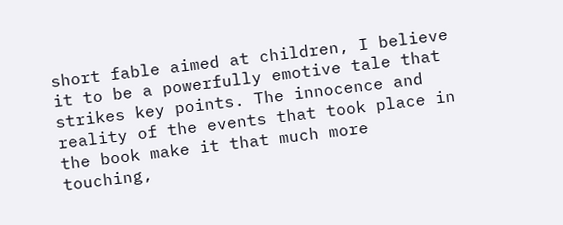short fable aimed at children, I believe it to be a powerfully emotive tale that strikes key points. The innocence and reality of the events that took place in the book make it that much more touching,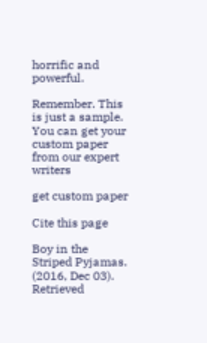horrific and powerful.

Remember. This is just a sample.
You can get your custom paper from our expert writers

get custom paper

Cite this page

Boy in the Striped Pyjamas. (2016, Dec 03). Retrieved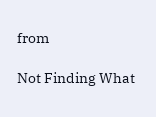from

Not Finding What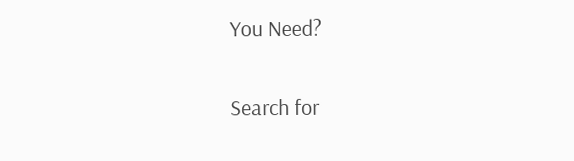You Need?

Search for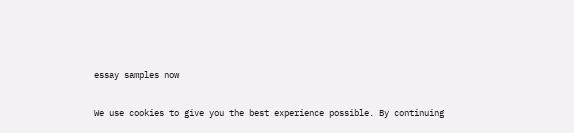essay samples now

We use cookies to give you the best experience possible. By continuing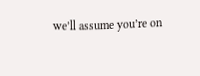we’ll assume you’re on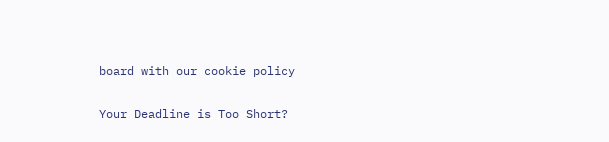board with our cookie policy

Your Deadline is Too Short?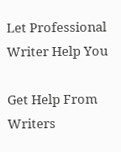Let Professional Writer Help You

Get Help From Writers